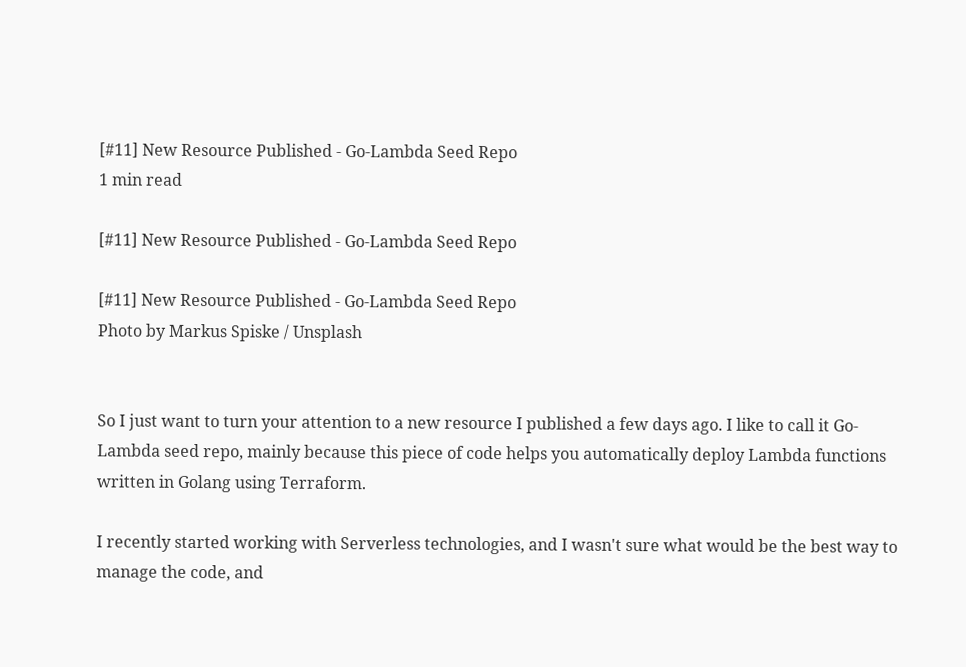[#11] New Resource Published - Go-Lambda Seed Repo
1 min read

[#11] New Resource Published - Go-Lambda Seed Repo

[#11] New Resource Published - Go-Lambda Seed Repo
Photo by Markus Spiske / Unsplash


So I just want to turn your attention to a new resource I published a few days ago. I like to call it Go-Lambda seed repo, mainly because this piece of code helps you automatically deploy Lambda functions written in Golang using Terraform.

I recently started working with Serverless technologies, and I wasn't sure what would be the best way to manage the code, and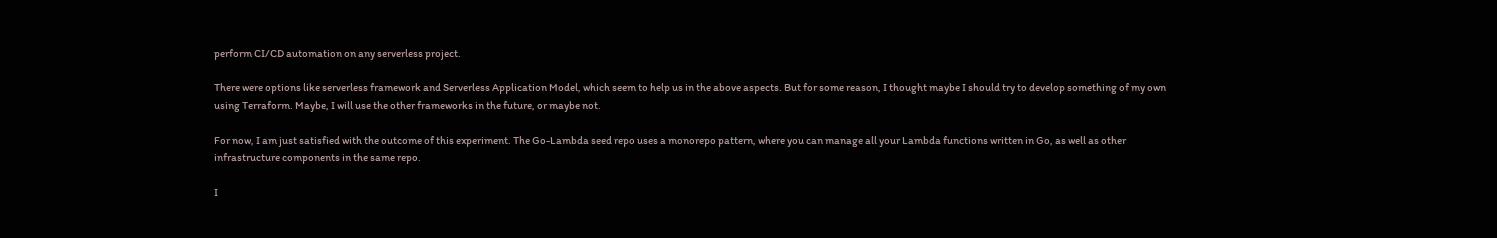perform CI/CD automation on any serverless project.

There were options like serverless framework and Serverless Application Model, which seem to help us in the above aspects. But for some reason, I thought maybe I should try to develop something of my own using Terraform. Maybe, I will use the other frameworks in the future, or maybe not.

For now, I am just satisfied with the outcome of this experiment. The Go-Lambda seed repo uses a monorepo pattern, where you can manage all your Lambda functions written in Go, as well as other infrastructure components in the same repo.

I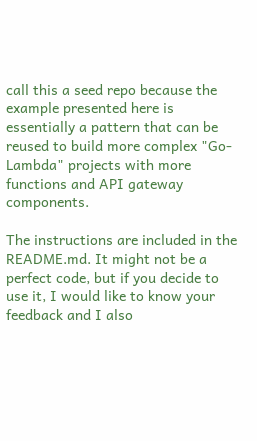call this a seed repo because the example presented here is essentially a pattern that can be reused to build more complex "Go-Lambda" projects with more functions and API gateway components.

The instructions are included in the README.md. It might not be a perfect code, but if you decide to use it, I would like to know your feedback and I also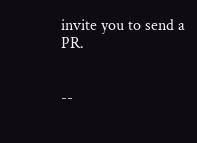invite you to send a PR.


--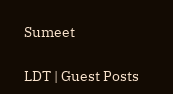Sumeet

LDT | Guest Posts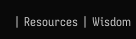| Resources | Wisdom